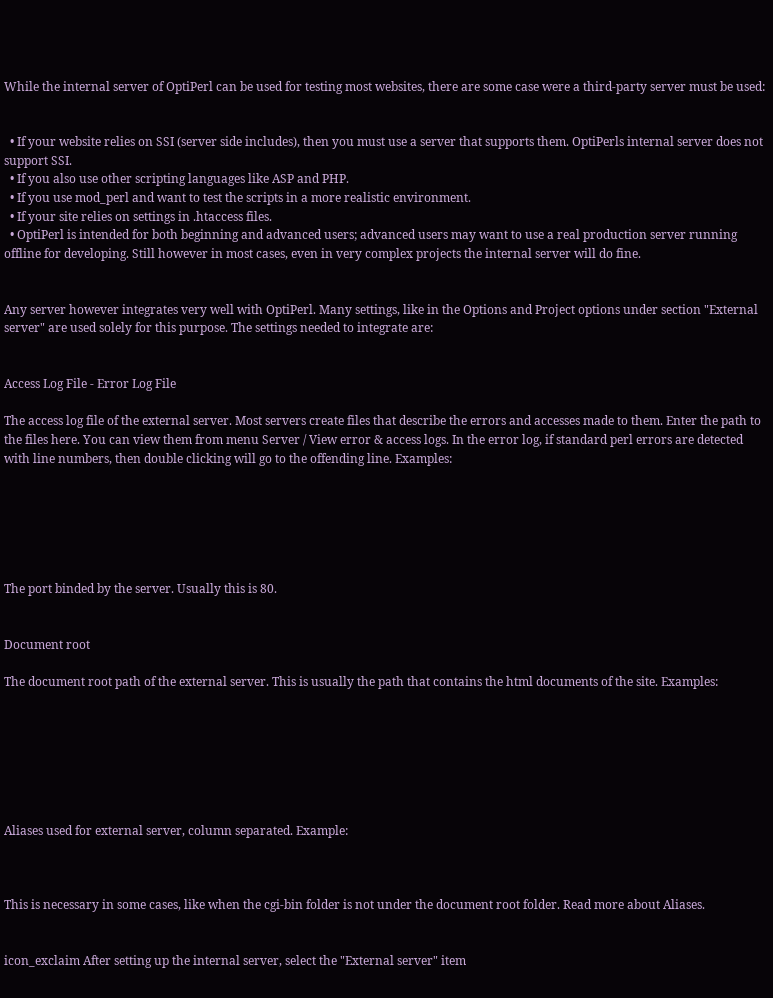While the internal server of OptiPerl can be used for testing most websites, there are some case were a third-party server must be used:


  • If your website relies on SSI (server side includes), then you must use a server that supports them. OptiPerls internal server does not support SSI.
  • If you also use other scripting languages like ASP and PHP.
  • If you use mod_perl and want to test the scripts in a more realistic environment.
  • If your site relies on settings in .htaccess files.
  • OptiPerl is intended for both beginning and advanced users; advanced users may want to use a real production server running offline for developing. Still however in most cases, even in very complex projects the internal server will do fine.


Any server however integrates very well with OptiPerl. Many settings, like in the Options and Project options under section "External server" are used solely for this purpose. The settings needed to integrate are:


Access Log File - Error Log File

The access log file of the external server. Most servers create files that describe the errors and accesses made to them. Enter the path to the files here. You can view them from menu Server / View error & access logs. In the error log, if standard perl errors are detected with line numbers, then double clicking will go to the offending line. Examples:






The port binded by the server. Usually this is 80.


Document root

The document root path of the external server. This is usually the path that contains the html documents of the site. Examples:







Aliases used for external server, column separated. Example:



This is necessary in some cases, like when the cgi-bin folder is not under the document root folder. Read more about Aliases.


icon_exclaim After setting up the internal server, select the "External server" item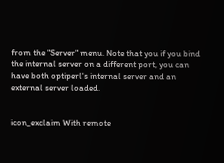from the "Server" menu. Note that you if you bind the internal server on a different port, you can have both optiperl's internal server and an external server loaded.


icon_exclaim With remote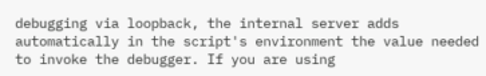debugging via loopback, the internal server adds automatically in the script's environment the value needed to invoke the debugger. If you are using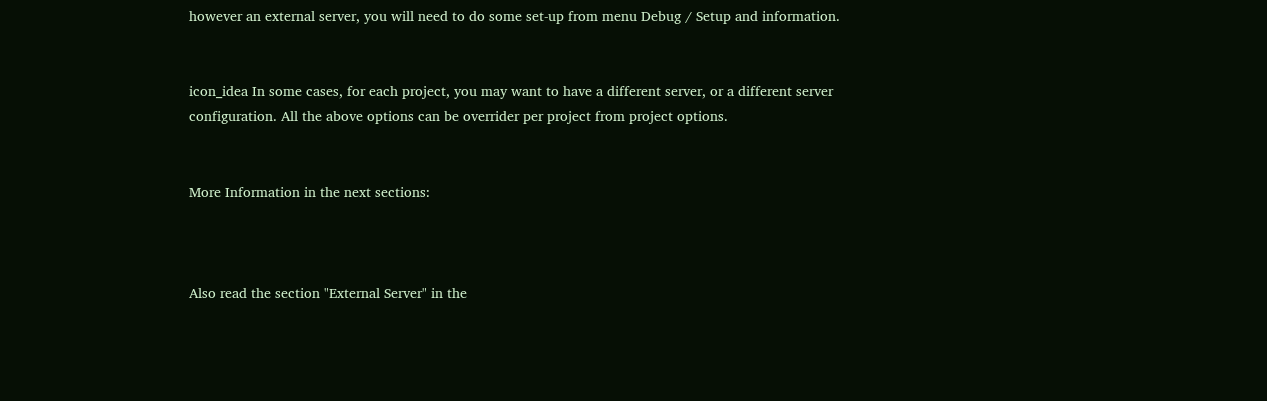however an external server, you will need to do some set-up from menu Debug / Setup and information.


icon_idea In some cases, for each project, you may want to have a different server, or a different server configuration. All the above options can be overrider per project from project options.


More Information in the next sections:



Also read the section "External Server" in the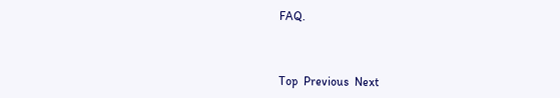FAQ.



Top  Previous  Next